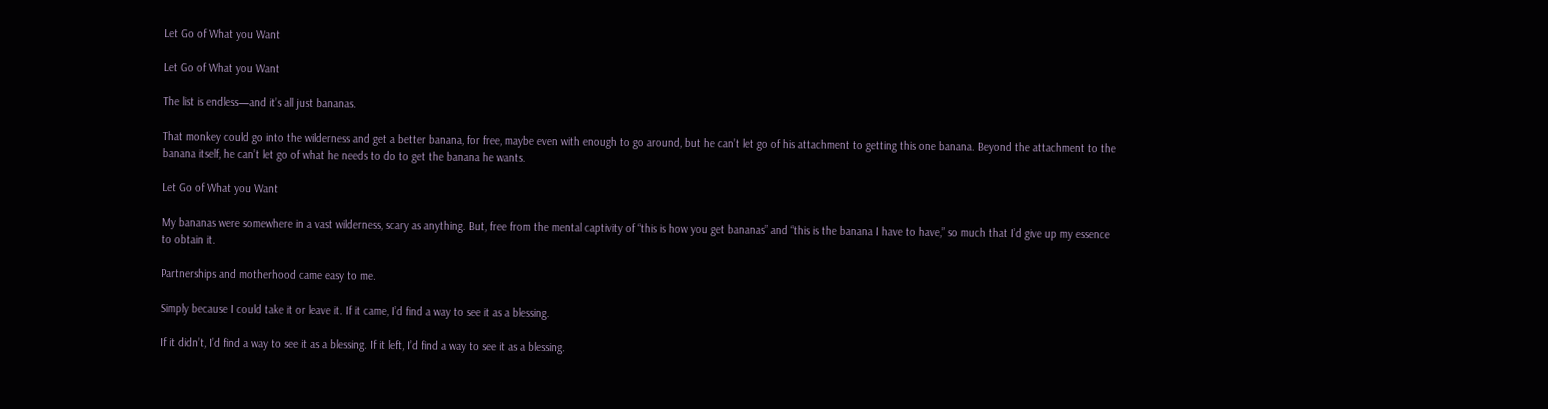Let Go of What you Want

Let Go of What you Want

The list is endless—and it’s all just bananas.

That monkey could go into the wilderness and get a better banana, for free, maybe even with enough to go around, but he can’t let go of his attachment to getting this one banana. Beyond the attachment to the banana itself, he can’t let go of what he needs to do to get the banana he wants.

Let Go of What you Want

My bananas were somewhere in a vast wilderness, scary as anything. But, free from the mental captivity of “this is how you get bananas” and “this is the banana I have to have,” so much that I’d give up my essence to obtain it.

Partnerships and motherhood came easy to me.

Simply because I could take it or leave it. If it came, I’d find a way to see it as a blessing.

If it didn’t, I’d find a way to see it as a blessing. If it left, I’d find a way to see it as a blessing.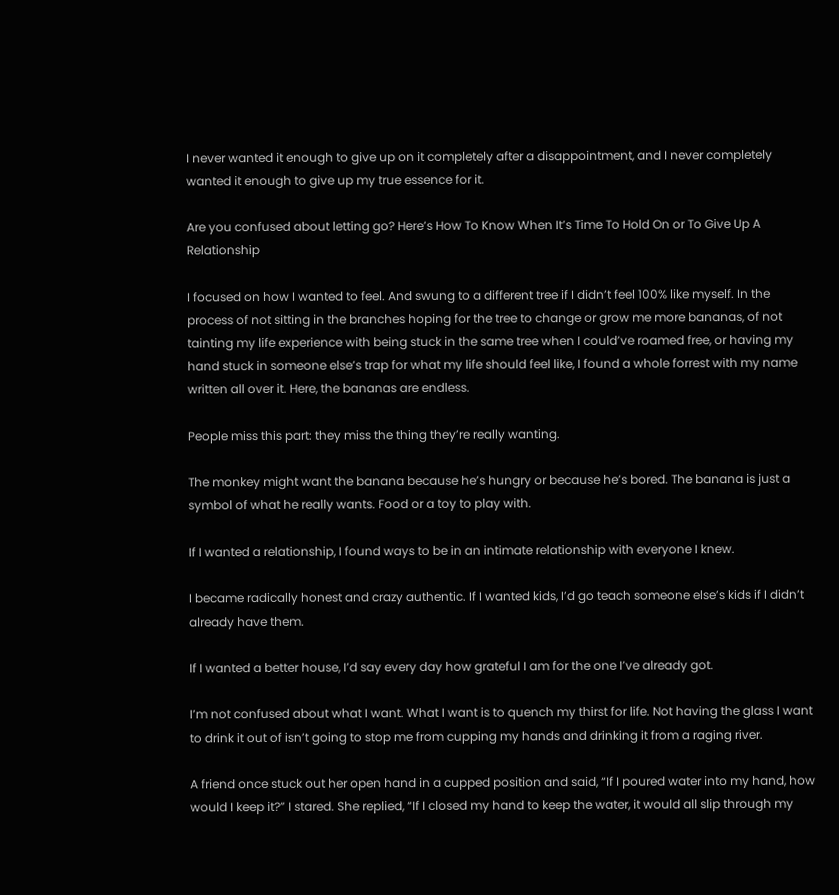I never wanted it enough to give up on it completely after a disappointment, and I never completely wanted it enough to give up my true essence for it.

Are you confused about letting go? Here’s How To Know When It’s Time To Hold On or To Give Up A Relationship

I focused on how I wanted to feel. And swung to a different tree if I didn’t feel 100% like myself. In the process of not sitting in the branches hoping for the tree to change or grow me more bananas, of not tainting my life experience with being stuck in the same tree when I could’ve roamed free, or having my hand stuck in someone else’s trap for what my life should feel like, I found a whole forrest with my name written all over it. Here, the bananas are endless.

People miss this part: they miss the thing they’re really wanting.

The monkey might want the banana because he’s hungry or because he’s bored. The banana is just a symbol of what he really wants. Food or a toy to play with.

If I wanted a relationship, I found ways to be in an intimate relationship with everyone I knew.

I became radically honest and crazy authentic. If I wanted kids, I’d go teach someone else’s kids if I didn’t already have them.

If I wanted a better house, I’d say every day how grateful I am for the one I’ve already got.

I’m not confused about what I want. What I want is to quench my thirst for life. Not having the glass I want to drink it out of isn’t going to stop me from cupping my hands and drinking it from a raging river.

A friend once stuck out her open hand in a cupped position and said, “If I poured water into my hand, how would I keep it?” I stared. She replied, “If I closed my hand to keep the water, it would all slip through my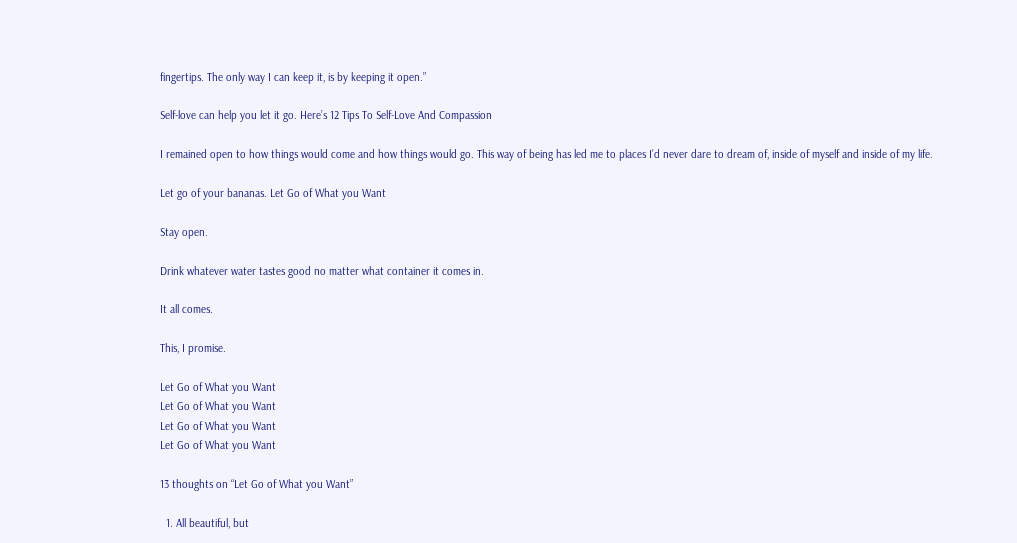fingertips. The only way I can keep it, is by keeping it open.”

Self-love can help you let it go. Here’s 12 Tips To Self-Love And Compassion

I remained open to how things would come and how things would go. This way of being has led me to places I’d never dare to dream of, inside of myself and inside of my life.

Let go of your bananas. Let Go of What you Want

Stay open.

Drink whatever water tastes good no matter what container it comes in.

It all comes.

This, I promise.

Let Go of What you Want
Let Go of What you Want
Let Go of What you Want
Let Go of What you Want

13 thoughts on “Let Go of What you Want”

  1. All beautiful, but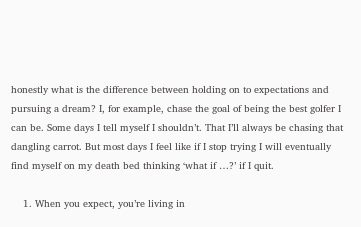honestly what is the difference between holding on to expectations and pursuing a dream? I, for example, chase the goal of being the best golfer I can be. Some days I tell myself I shouldn’t. That I’ll always be chasing that dangling carrot. But most days I feel like if I stop trying I will eventually find myself on my death bed thinking ‘what if …?’ if I quit.

    1. When you expect, you’re living in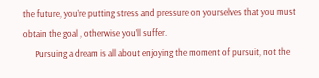the future, you’re putting stress and pressure on yourselves that you must obtain the goal , otherwise you’ll suffer.
      Pursuing a dream is all about enjoying the moment of pursuit, not the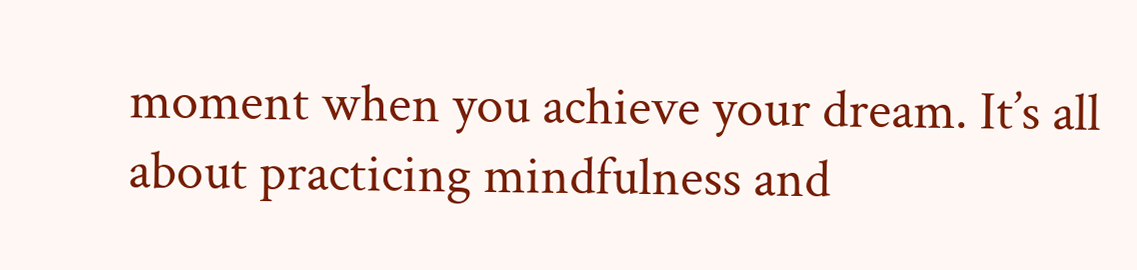moment when you achieve your dream. It’s all about practicing mindfulness and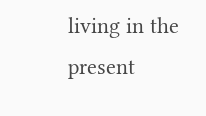living in the present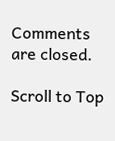Comments are closed.

Scroll to Top